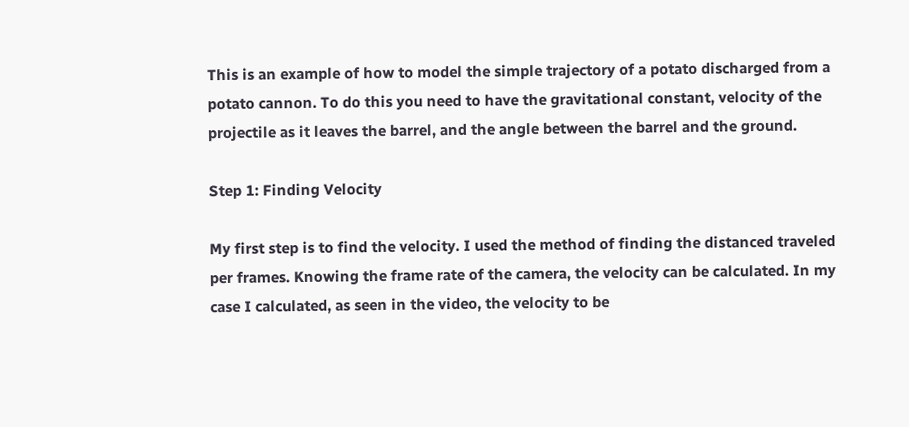This is an example of how to model the simple trajectory of a potato discharged from a potato cannon. To do this you need to have the gravitational constant, velocity of the projectile as it leaves the barrel, and the angle between the barrel and the ground.

Step 1: Finding Velocity

My first step is to find the velocity. I used the method of finding the distanced traveled per frames. Knowing the frame rate of the camera, the velocity can be calculated. In my case I calculated, as seen in the video, the velocity to be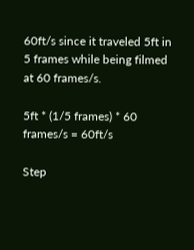60ft/s since it traveled 5ft in 5 frames while being filmed at 60 frames/s.

5ft * (1/5 frames) * 60 frames/s = 60ft/s

Step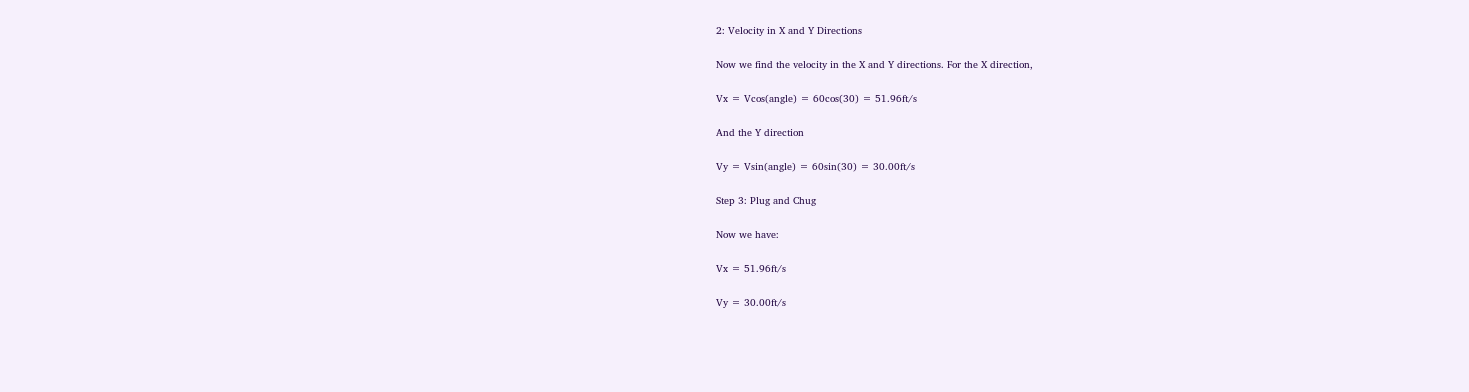2: Velocity in X and Y Directions

Now we find the velocity in the X and Y directions. For the X direction,

Vx = Vcos(angle) = 60cos(30) = 51.96ft/s

And the Y direction

Vy = Vsin(angle) = 60sin(30) = 30.00ft/s

Step 3: Plug and Chug

Now we have:

Vx = 51.96ft/s

Vy = 30.00ft/s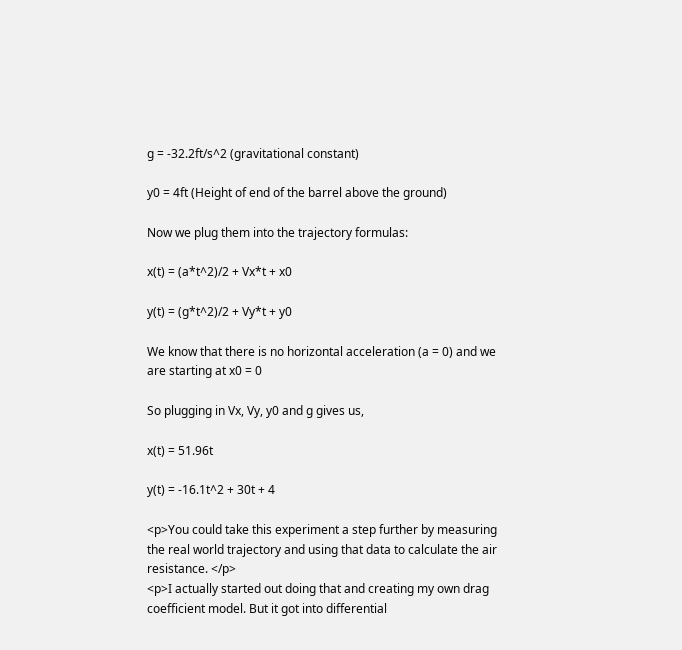g = -32.2ft/s^2 (gravitational constant)

y0 = 4ft (Height of end of the barrel above the ground)

Now we plug them into the trajectory formulas:

x(t) = (a*t^2)/2 + Vx*t + x0

y(t) = (g*t^2)/2 + Vy*t + y0

We know that there is no horizontal acceleration (a = 0) and we are starting at x0 = 0

So plugging in Vx, Vy, y0 and g gives us,

x(t) = 51.96t

y(t) = -16.1t^2 + 30t + 4

<p>You could take this experiment a step further by measuring the real world trajectory and using that data to calculate the air resistance. </p>
<p>I actually started out doing that and creating my own drag coefficient model. But it got into differential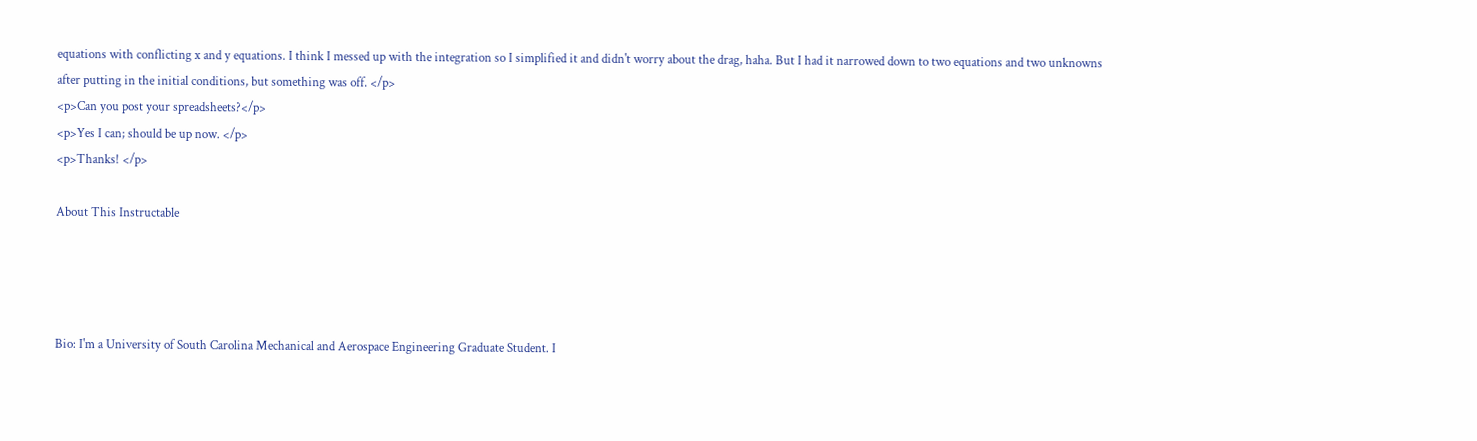equations with conflicting x and y equations. I think I messed up with the integration so I simplified it and didn't worry about the drag, haha. But I had it narrowed down to two equations and two unknowns after putting in the initial conditions, but something was off. </p>
<p>Can you post your spreadsheets?</p>
<p>Yes I can; should be up now. </p>
<p>Thanks! </p>

About This Instructable




Bio: I'm a University of South Carolina Mechanical and Aerospace Engineering Graduate Student. I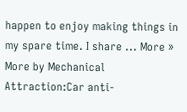happen to enjoy making things in my spare time. I share ... More »
More by Mechanical Attraction:Car anti-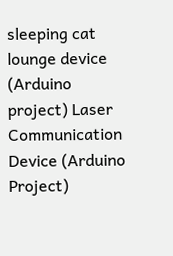sleeping cat lounge device (Arduino project) Laser Communication Device (Arduino Project)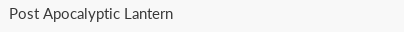Post Apocalyptic Lantern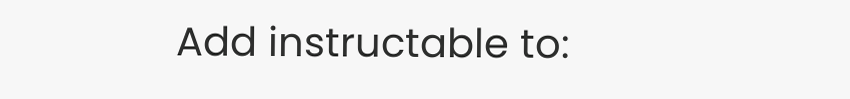Add instructable to: